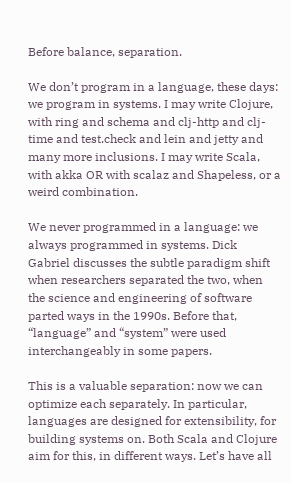Before balance, separation.

We don’t program in a language, these days: we program in systems. I may write Clojure, with ring and schema and clj-http and clj-time and test.check and lein and jetty and many more inclusions. I may write Scala, with akka OR with scalaz and Shapeless, or a weird combination.

We never programmed in a language: we always programmed in systems. Dick Gabriel discusses the subtle paradigm shift when researchers separated the two, when the science and engineering of software parted ways in the 1990s. Before that, “language” and “system” were used interchangeably in some papers.

This is a valuable separation: now we can optimize each separately. In particular, languages are designed for extensibility, for building systems on. Both Scala and Clojure aim for this, in different ways. Let’s have all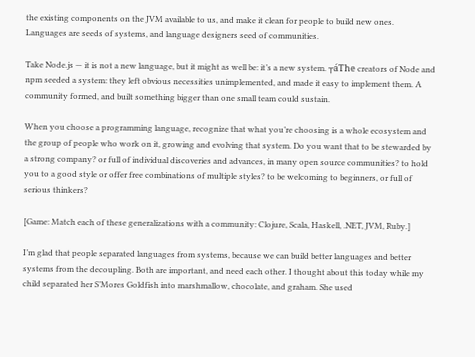the existing components on the JVM available to us, and make it clean for people to build new ones. Languages are seeds of systems, and language designers seed of communities.

Take Node.js — it is not a new language, but it might as well be: it’s a new system. ┬áThe creators of Node and npm seeded a system: they left obvious necessities unimplemented, and made it easy to implement them. A community formed, and built something bigger than one small team could sustain.

When you choose a programming language, recognize that what you’re choosing is a whole ecosystem and the group of people who work on it, growing and evolving that system. Do you want that to be stewarded by a strong company? or full of individual discoveries and advances, in many open source communities? to hold you to a good style or offer free combinations of multiple styles? to be welcoming to beginners, or full of serious thinkers?

[Game: Match each of these generalizations with a community: Clojure, Scala, Haskell, .NET, JVM, Ruby.]

I’m glad that people separated languages from systems, because we can build better languages and better systems from the decoupling. Both are important, and need each other. I thought about this today while my child separated her S’Mores Goldfish into marshmallow, chocolate, and graham. She used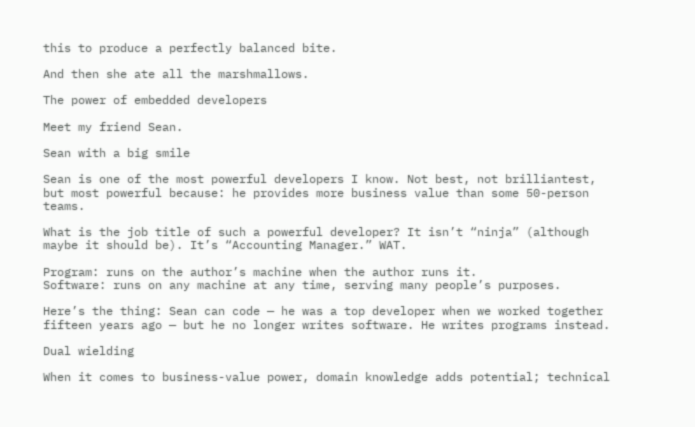this to produce a perfectly balanced bite.

And then she ate all the marshmallows.

The power of embedded developers

Meet my friend Sean.

Sean with a big smile

Sean is one of the most powerful developers I know. Not best, not brilliantest, but most powerful because: he provides more business value than some 50-person teams.

What is the job title of such a powerful developer? It isn’t “ninja” (although maybe it should be). It’s “Accounting Manager.” WAT.

Program: runs on the author’s machine when the author runs it.
Software: runs on any machine at any time, serving many people’s purposes.

Here’s the thing: Sean can code — he was a top developer when we worked together fifteen years ago — but he no longer writes software. He writes programs instead.

Dual wielding

When it comes to business-value power, domain knowledge adds potential; technical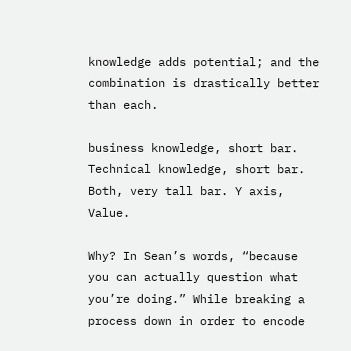knowledge adds potential; and the combination is drastically better than each.

business knowledge, short bar. Technical knowledge, short bar. Both, very tall bar. Y axis, Value.

Why? In Sean’s words, “because you can actually question what you’re doing.” While breaking a process down in order to encode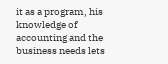it as a program, his knowledge of accounting and the business needs lets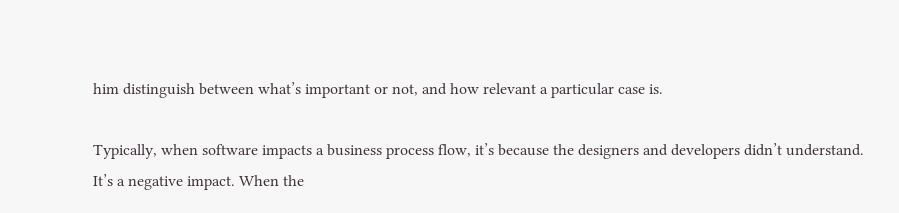him distinguish between what’s important or not, and how relevant a particular case is.

Typically, when software impacts a business process flow, it’s because the designers and developers didn’t understand. It’s a negative impact. When the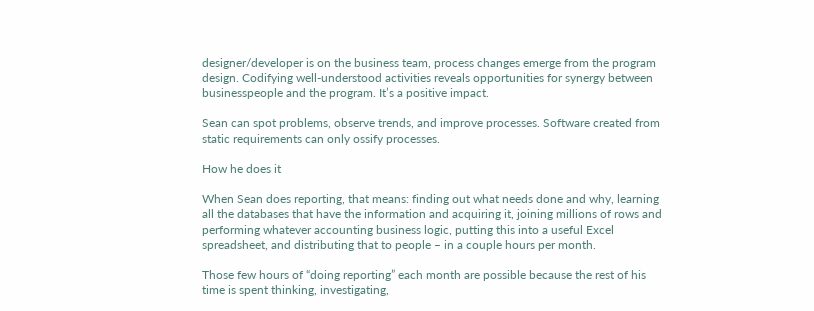designer/developer is on the business team, process changes emerge from the program design. Codifying well-understood activities reveals opportunities for synergy between businesspeople and the program. It’s a positive impact.

Sean can spot problems, observe trends, and improve processes. Software created from static requirements can only ossify processes.

How he does it

When Sean does reporting, that means: finding out what needs done and why, learning all the databases that have the information and acquiring it, joining millions of rows and performing whatever accounting business logic, putting this into a useful Excel spreadsheet, and distributing that to people – in a couple hours per month.

Those few hours of “doing reporting” each month are possible because the rest of his time is spent thinking, investigating,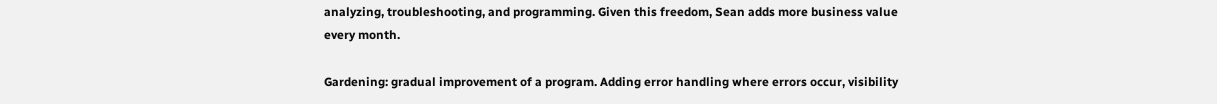analyzing, troubleshooting, and programming. Given this freedom, Sean adds more business value every month.

Gardening: gradual improvement of a program. Adding error handling where errors occur, visibility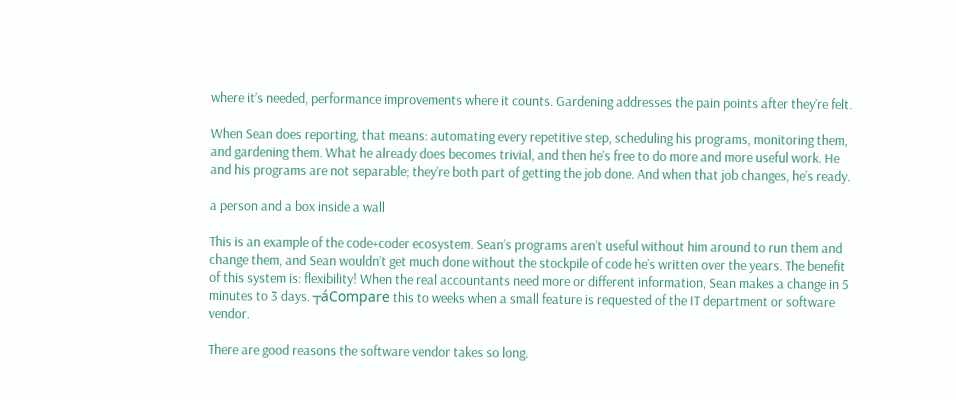where it’s needed, performance improvements where it counts. Gardening addresses the pain points after they’re felt.

When Sean does reporting, that means: automating every repetitive step, scheduling his programs, monitoring them, and gardening them. What he already does becomes trivial, and then he’s free to do more and more useful work. He and his programs are not separable; they’re both part of getting the job done. And when that job changes, he’s ready.

a person and a box inside a wall

This is an example of the code+coder ecosystem. Sean’s programs aren’t useful without him around to run them and change them, and Sean wouldn’t get much done without the stockpile of code he’s written over the years. The benefit of this system is: flexibility! When the real accountants need more or different information, Sean makes a change in 5 minutes to 3 days. ┬áCompare this to weeks when a small feature is requested of the IT department or software vendor.

There are good reasons the software vendor takes so long.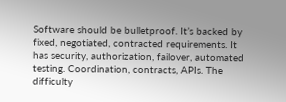Software should be bulletproof. It’s backed by fixed, negotiated, contracted requirements. It has security, authorization, failover, automated testing. Coordination, contracts, APIs. The difficulty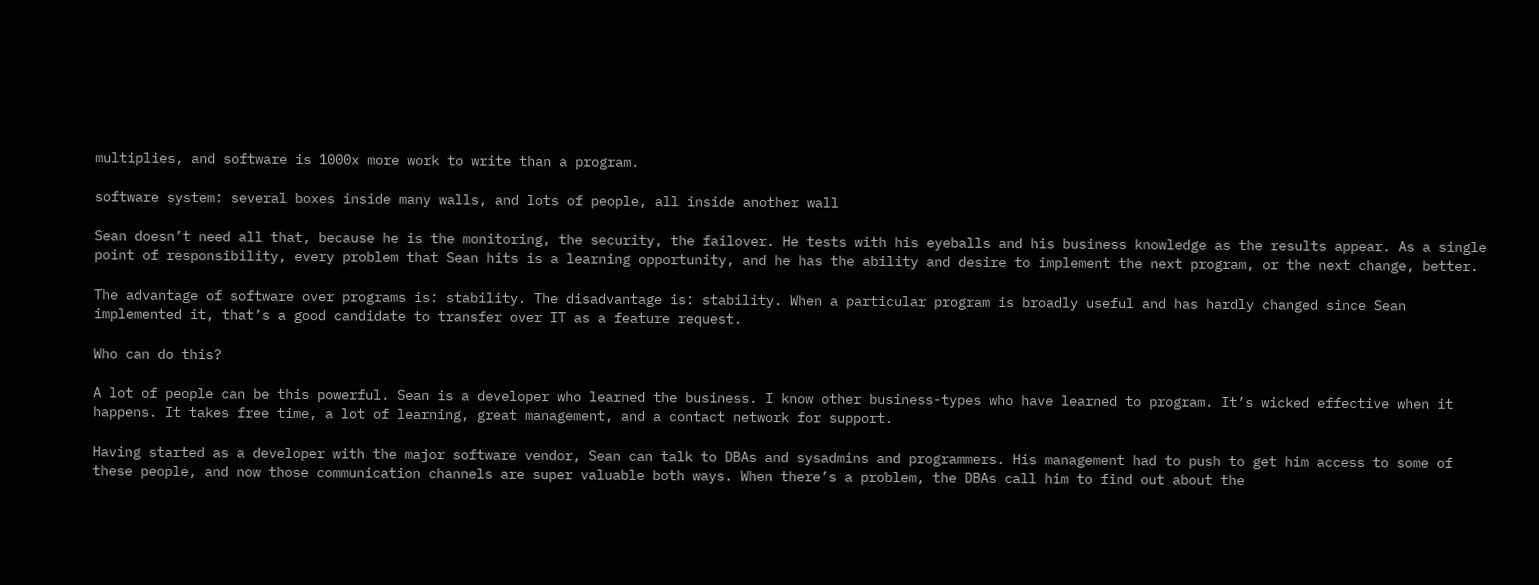multiplies, and software is 1000x more work to write than a program.

software system: several boxes inside many walls, and lots of people, all inside another wall

Sean doesn’t need all that, because he is the monitoring, the security, the failover. He tests with his eyeballs and his business knowledge as the results appear. As a single point of responsibility, every problem that Sean hits is a learning opportunity, and he has the ability and desire to implement the next program, or the next change, better.

The advantage of software over programs is: stability. The disadvantage is: stability. When a particular program is broadly useful and has hardly changed since Sean implemented it, that’s a good candidate to transfer over IT as a feature request.

Who can do this?

A lot of people can be this powerful. Sean is a developer who learned the business. I know other business-types who have learned to program. It’s wicked effective when it happens. It takes free time, a lot of learning, great management, and a contact network for support.

Having started as a developer with the major software vendor, Sean can talk to DBAs and sysadmins and programmers. His management had to push to get him access to some of these people, and now those communication channels are super valuable both ways. When there’s a problem, the DBAs call him to find out about the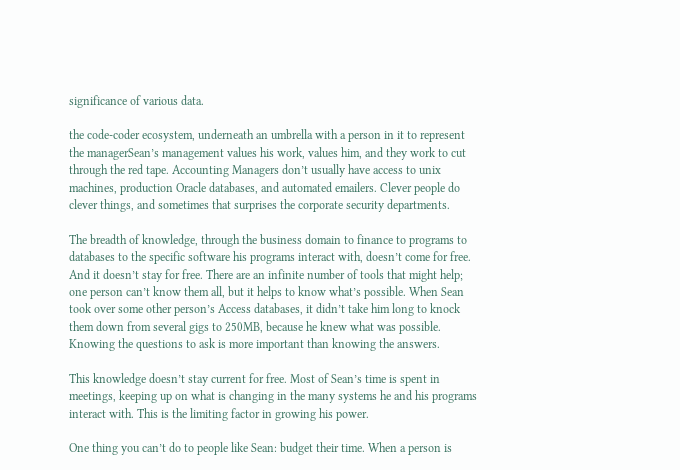significance of various data.

the code-coder ecosystem, underneath an umbrella with a person in it to represent the managerSean’s management values his work, values him, and they work to cut through the red tape. Accounting Managers don’t usually have access to unix machines, production Oracle databases, and automated emailers. Clever people do clever things, and sometimes that surprises the corporate security departments.

The breadth of knowledge, through the business domain to finance to programs to databases to the specific software his programs interact with, doesn’t come for free. And it doesn’t stay for free. There are an infinite number of tools that might help; one person can’t know them all, but it helps to know what’s possible. When Sean took over some other person’s Access databases, it didn’t take him long to knock them down from several gigs to 250MB, because he knew what was possible. Knowing the questions to ask is more important than knowing the answers.

This knowledge doesn’t stay current for free. Most of Sean’s time is spent in meetings, keeping up on what is changing in the many systems he and his programs interact with. This is the limiting factor in growing his power.

One thing you can’t do to people like Sean: budget their time. When a person is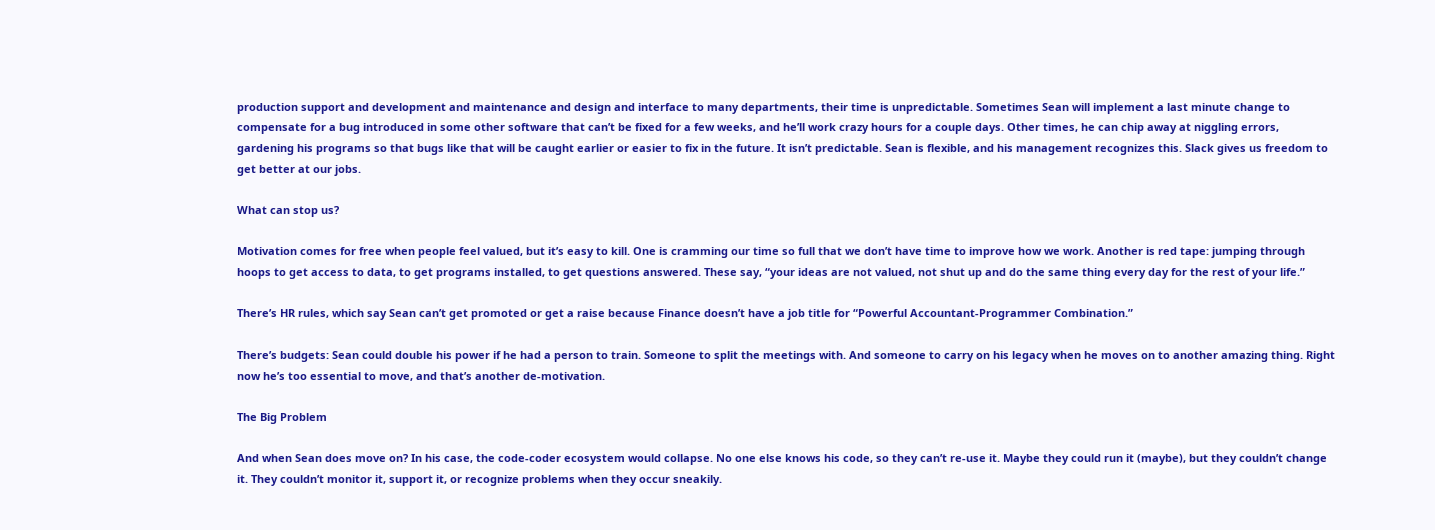production support and development and maintenance and design and interface to many departments, their time is unpredictable. Sometimes Sean will implement a last minute change to compensate for a bug introduced in some other software that can’t be fixed for a few weeks, and he’ll work crazy hours for a couple days. Other times, he can chip away at niggling errors, gardening his programs so that bugs like that will be caught earlier or easier to fix in the future. It isn’t predictable. Sean is flexible, and his management recognizes this. Slack gives us freedom to get better at our jobs.

What can stop us?

Motivation comes for free when people feel valued, but it’s easy to kill. One is cramming our time so full that we don’t have time to improve how we work. Another is red tape: jumping through hoops to get access to data, to get programs installed, to get questions answered. These say, “your ideas are not valued, not shut up and do the same thing every day for the rest of your life.”

There’s HR rules, which say Sean can’t get promoted or get a raise because Finance doesn’t have a job title for “Powerful Accountant-Programmer Combination.”

There’s budgets: Sean could double his power if he had a person to train. Someone to split the meetings with. And someone to carry on his legacy when he moves on to another amazing thing. Right now he’s too essential to move, and that’s another de-motivation.

The Big Problem

And when Sean does move on? In his case, the code-coder ecosystem would collapse. No one else knows his code, so they can’t re-use it. Maybe they could run it (maybe), but they couldn’t change it. They couldn’t monitor it, support it, or recognize problems when they occur sneakily.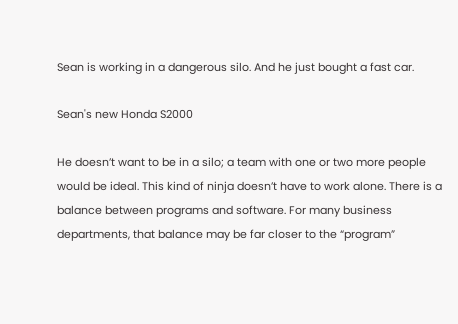Sean is working in a dangerous silo. And he just bought a fast car.

Sean's new Honda S2000

He doesn’t want to be in a silo; a team with one or two more people would be ideal. This kind of ninja doesn’t have to work alone. There is a balance between programs and software. For many business departments, that balance may be far closer to the “program”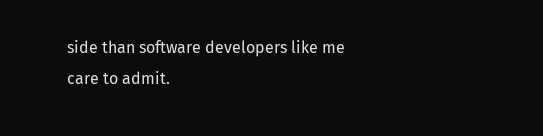side than software developers like me care to admit.